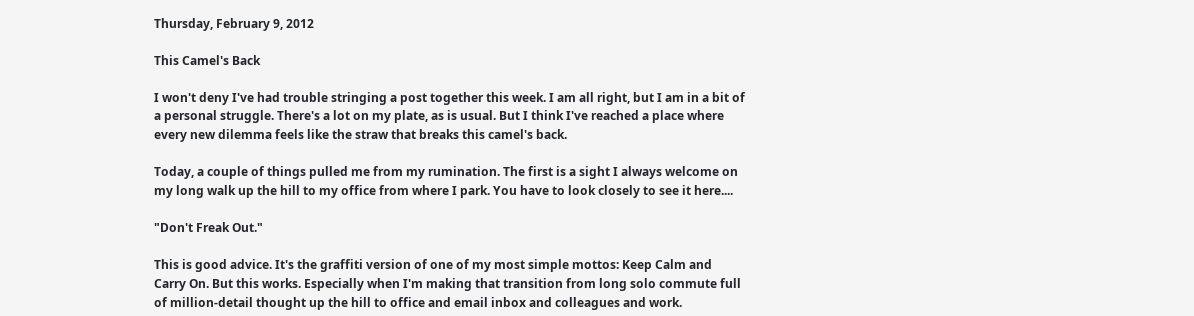Thursday, February 9, 2012

This Camel's Back

I won't deny I've had trouble stringing a post together this week. I am all right, but I am in a bit of a personal struggle. There's a lot on my plate, as is usual. But I think I've reached a place where every new dilemma feels like the straw that breaks this camel's back.

Today, a couple of things pulled me from my rumination. The first is a sight I always welcome on my long walk up the hill to my office from where I park. You have to look closely to see it here....

"Don't Freak Out."

This is good advice. It's the graffiti version of one of my most simple mottos: Keep Calm and Carry On. But this works. Especially when I'm making that transition from long solo commute full of million-detail thought up the hill to office and email inbox and colleagues and work.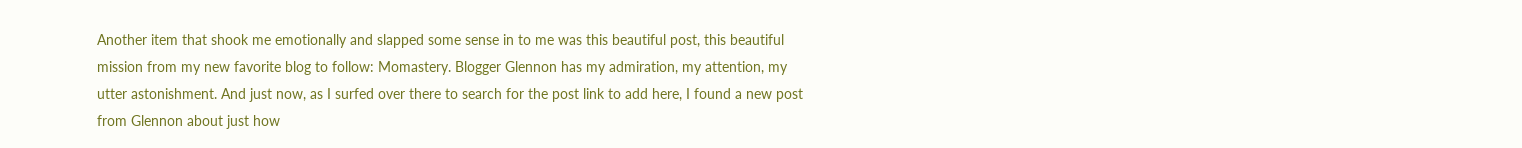Another item that shook me emotionally and slapped some sense in to me was this beautiful post, this beautiful mission from my new favorite blog to follow: Momastery. Blogger Glennon has my admiration, my attention, my utter astonishment. And just now, as I surfed over there to search for the post link to add here, I found a new post from Glennon about just how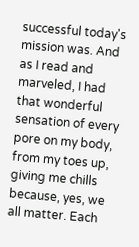successful today's mission was. And as I read and marveled, I had that wonderful sensation of every pore on my body, from my toes up, giving me chills because, yes, we all matter. Each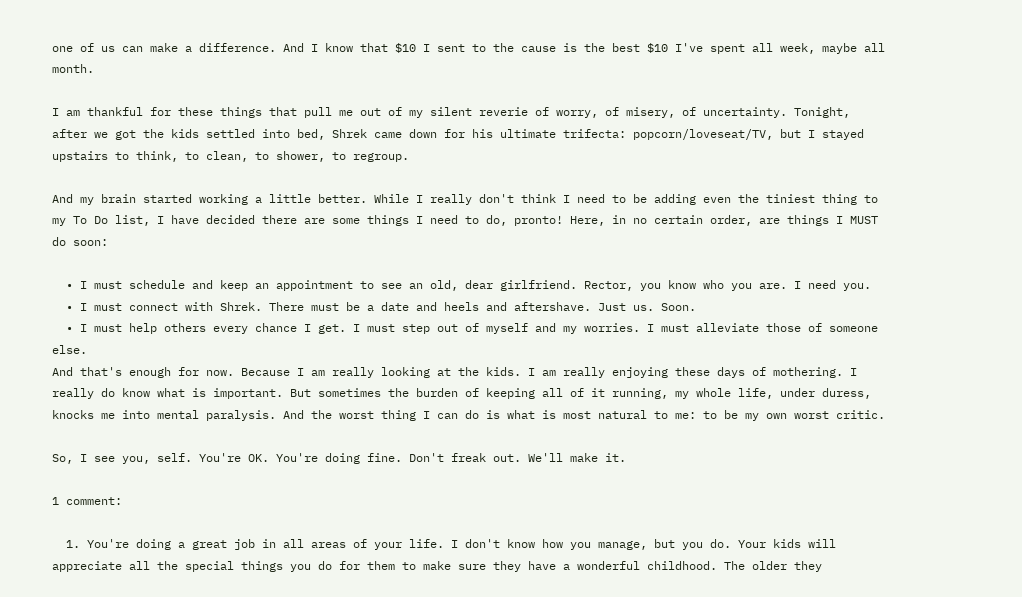one of us can make a difference. And I know that $10 I sent to the cause is the best $10 I've spent all week, maybe all month.

I am thankful for these things that pull me out of my silent reverie of worry, of misery, of uncertainty. Tonight, after we got the kids settled into bed, Shrek came down for his ultimate trifecta: popcorn/loveseat/TV, but I stayed upstairs to think, to clean, to shower, to regroup.

And my brain started working a little better. While I really don't think I need to be adding even the tiniest thing to my To Do list, I have decided there are some things I need to do, pronto! Here, in no certain order, are things I MUST do soon:

  • I must schedule and keep an appointment to see an old, dear girlfriend. Rector, you know who you are. I need you.
  • I must connect with Shrek. There must be a date and heels and aftershave. Just us. Soon.
  • I must help others every chance I get. I must step out of myself and my worries. I must alleviate those of someone else.
And that's enough for now. Because I am really looking at the kids. I am really enjoying these days of mothering. I really do know what is important. But sometimes the burden of keeping all of it running, my whole life, under duress, knocks me into mental paralysis. And the worst thing I can do is what is most natural to me: to be my own worst critic.

So, I see you, self. You're OK. You're doing fine. Don't freak out. We'll make it.

1 comment:

  1. You're doing a great job in all areas of your life. I don't know how you manage, but you do. Your kids will appreciate all the special things you do for them to make sure they have a wonderful childhood. The older they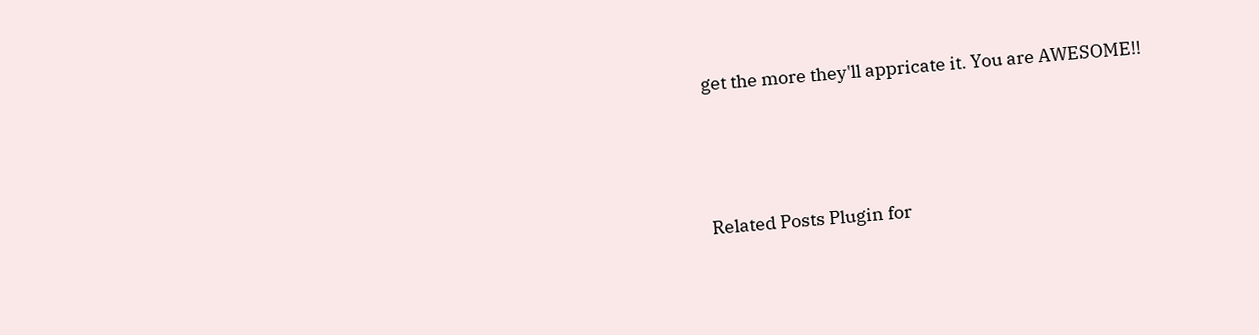get the more they'll appricate it. You are AWESOME!!



Related Posts Plugin for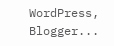WordPress, Blogger...